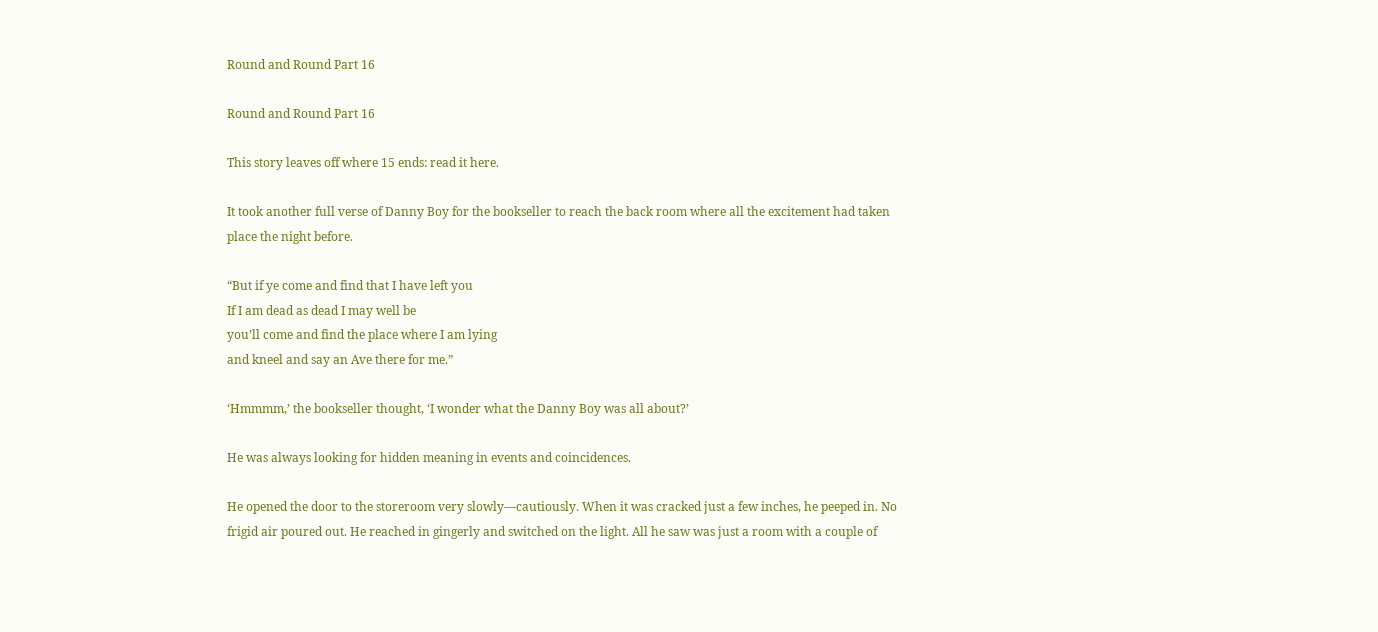Round and Round Part 16

Round and Round Part 16

This story leaves off where 15 ends: read it here.

It took another full verse of Danny Boy for the bookseller to reach the back room where all the excitement had taken place the night before.

“But if ye come and find that I have left you
If I am dead as dead I may well be
you’ll come and find the place where I am lying
and kneel and say an Ave there for me.”

‘Hmmmm,’ the bookseller thought, ‘I wonder what the Danny Boy was all about?’

He was always looking for hidden meaning in events and coincidences.

He opened the door to the storeroom very slowly—cautiously. When it was cracked just a few inches, he peeped in. No frigid air poured out. He reached in gingerly and switched on the light. All he saw was just a room with a couple of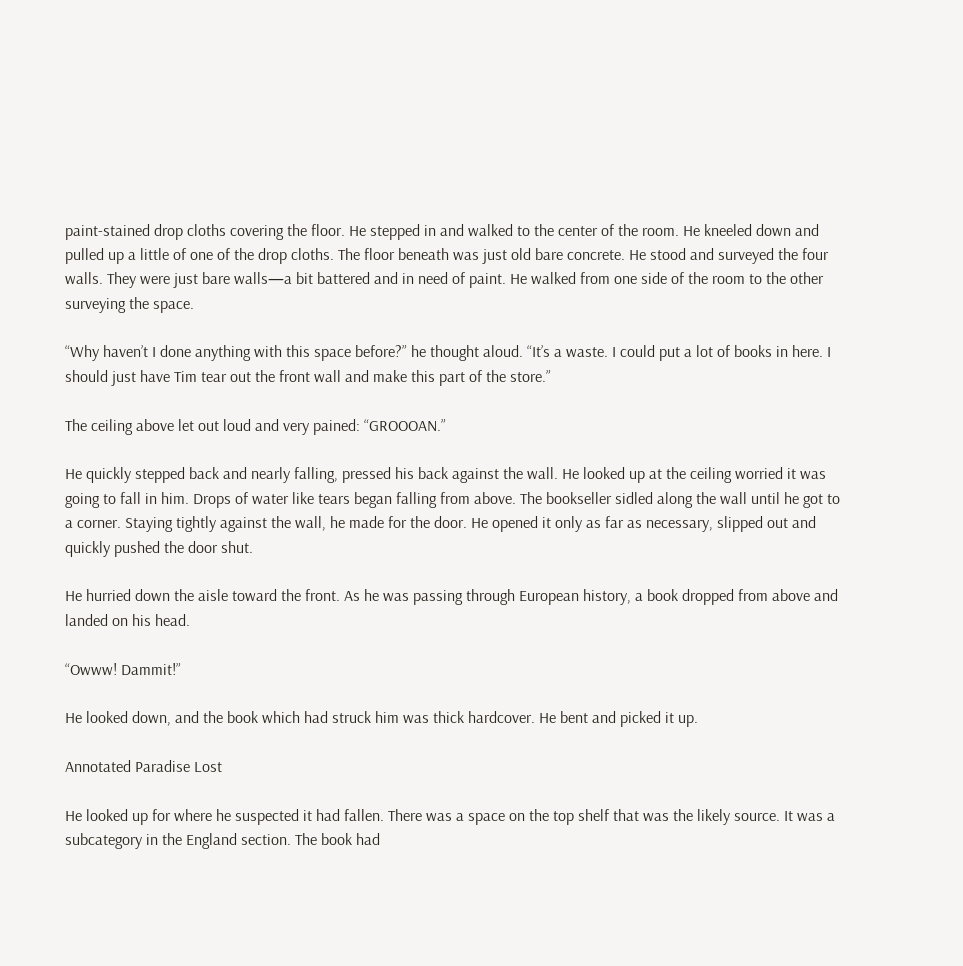paint-stained drop cloths covering the floor. He stepped in and walked to the center of the room. He kneeled down and pulled up a little of one of the drop cloths. The floor beneath was just old bare concrete. He stood and surveyed the four walls. They were just bare walls—a bit battered and in need of paint. He walked from one side of the room to the other surveying the space.

“Why haven’t I done anything with this space before?” he thought aloud. “It’s a waste. I could put a lot of books in here. I should just have Tim tear out the front wall and make this part of the store.”

The ceiling above let out loud and very pained: “GROOOAN.”

He quickly stepped back and nearly falling, pressed his back against the wall. He looked up at the ceiling worried it was going to fall in him. Drops of water like tears began falling from above. The bookseller sidled along the wall until he got to a corner. Staying tightly against the wall, he made for the door. He opened it only as far as necessary, slipped out and quickly pushed the door shut.

He hurried down the aisle toward the front. As he was passing through European history, a book dropped from above and landed on his head.

“Owww! Dammit!”

He looked down, and the book which had struck him was thick hardcover. He bent and picked it up.

Annotated Paradise Lost

He looked up for where he suspected it had fallen. There was a space on the top shelf that was the likely source. It was a subcategory in the England section. The book had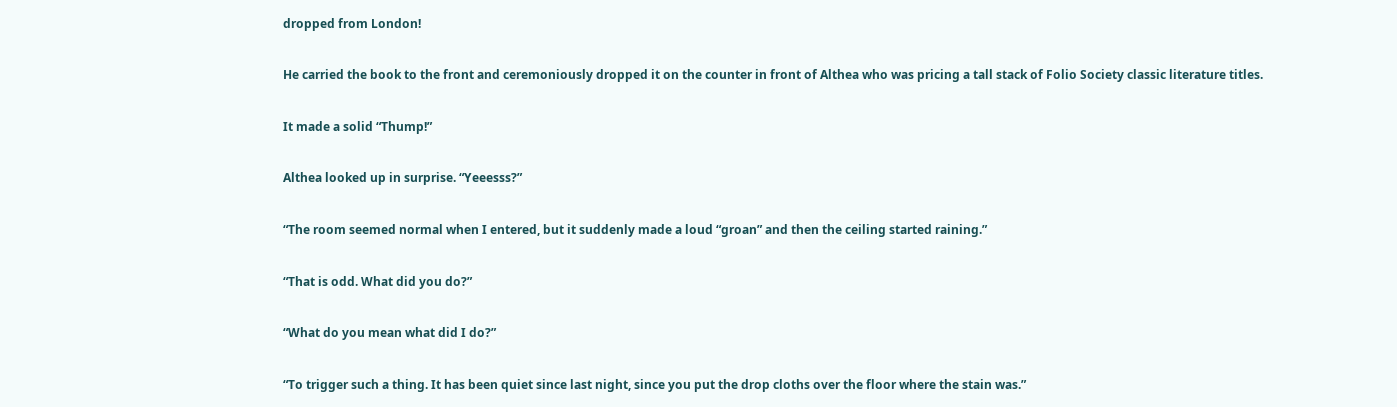dropped from London!

He carried the book to the front and ceremoniously dropped it on the counter in front of Althea who was pricing a tall stack of Folio Society classic literature titles.

It made a solid “Thump!”

Althea looked up in surprise. “Yeeesss?”

“The room seemed normal when I entered, but it suddenly made a loud “groan” and then the ceiling started raining.”

“That is odd. What did you do?”

“What do you mean what did I do?”

“To trigger such a thing. It has been quiet since last night, since you put the drop cloths over the floor where the stain was.”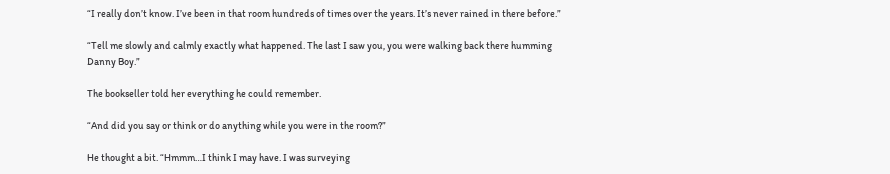“I really don’t know. I’ve been in that room hundreds of times over the years. It’s never rained in there before.”

“Tell me slowly and calmly exactly what happened. The last I saw you, you were walking back there humming Danny Boy.”

The bookseller told her everything he could remember.

“And did you say or think or do anything while you were in the room?”

He thought a bit. “Hmmm…I think I may have. I was surveying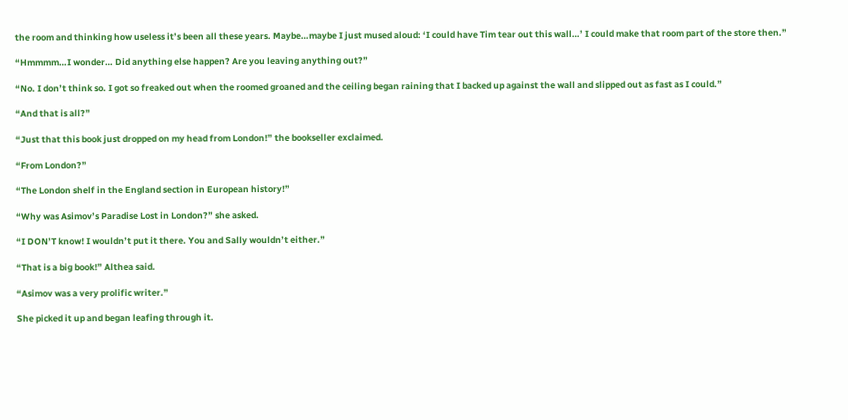the room and thinking how useless it’s been all these years. Maybe…maybe I just mused aloud: ‘I could have Tim tear out this wall…’ I could make that room part of the store then.”

“Hmmmm…I wonder… Did anything else happen? Are you leaving anything out?”

“No. I don’t think so. I got so freaked out when the roomed groaned and the ceiling began raining that I backed up against the wall and slipped out as fast as I could.”

“And that is all?”

“Just that this book just dropped on my head from London!” the bookseller exclaimed.

“From London?”

“The London shelf in the England section in European history!”

“Why was Asimov’s Paradise Lost in London?” she asked.

“I DON’T know! I wouldn’t put it there. You and Sally wouldn’t either.”

“That is a big book!” Althea said.

“Asimov was a very prolific writer.”

She picked it up and began leafing through it.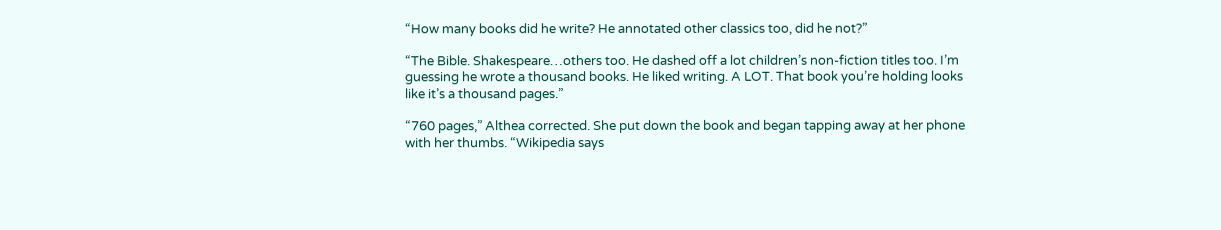“How many books did he write? He annotated other classics too, did he not?”

“The Bible. Shakespeare…others too. He dashed off a lot children’s non-fiction titles too. I’m guessing he wrote a thousand books. He liked writing. A LOT. That book you’re holding looks like it’s a thousand pages.”

“760 pages,” Althea corrected. She put down the book and began tapping away at her phone with her thumbs. “Wikipedia says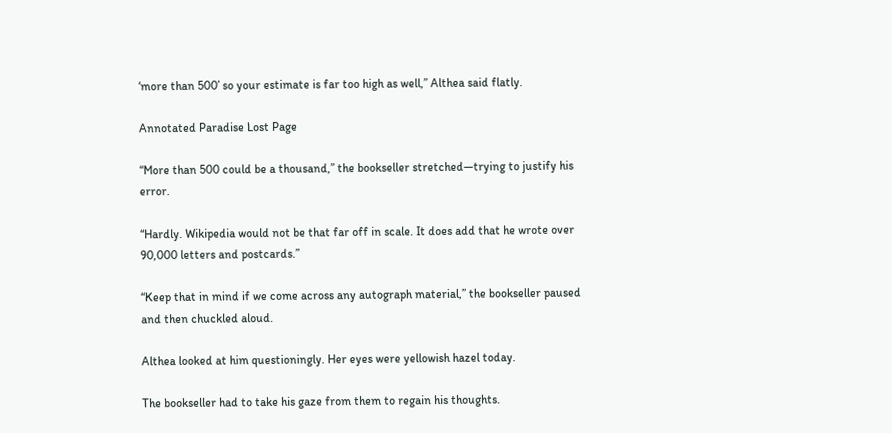‘more than 500’ so your estimate is far too high as well,” Althea said flatly.

Annotated Paradise Lost Page

“More than 500 could be a thousand,” the bookseller stretched—trying to justify his error.

“Hardly. Wikipedia would not be that far off in scale. It does add that he wrote over 90,000 letters and postcards.”

“Keep that in mind if we come across any autograph material,” the bookseller paused and then chuckled aloud.

Althea looked at him questioningly. Her eyes were yellowish hazel today.

The bookseller had to take his gaze from them to regain his thoughts.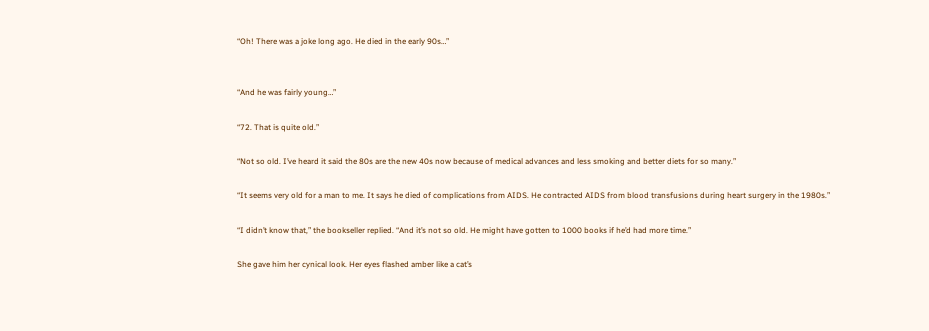“Oh! There was a joke long ago. He died in the early 90s…”


“And he was fairly young…”

“72. That is quite old.”

“Not so old. I’ve heard it said the 80s are the new 40s now because of medical advances and less smoking and better diets for so many.”

“It seems very old for a man to me. It says he died of complications from AIDS. He contracted AIDS from blood transfusions during heart surgery in the 1980s.”

“I didn’t know that,” the bookseller replied. “And it’s not so old. He might have gotten to 1000 books if he’d had more time.”

She gave him her cynical look. Her eyes flashed amber like a cat’s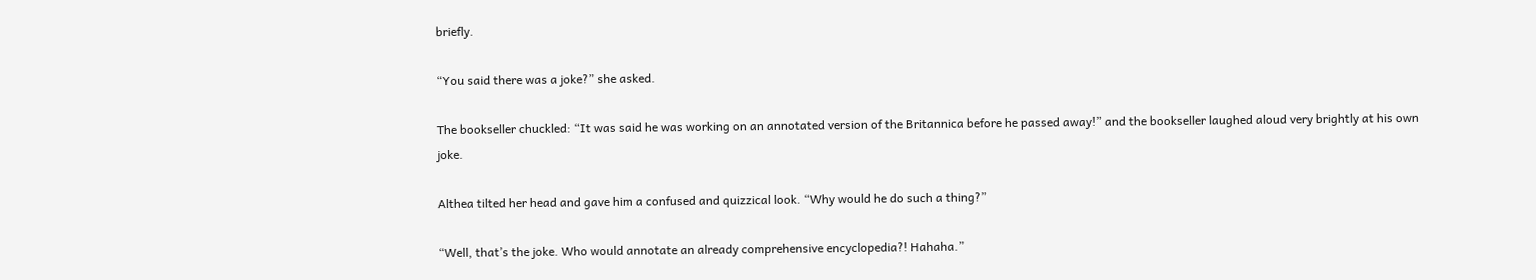briefly.

“You said there was a joke?” she asked.

The bookseller chuckled: “It was said he was working on an annotated version of the Britannica before he passed away!” and the bookseller laughed aloud very brightly at his own joke.

Althea tilted her head and gave him a confused and quizzical look. “Why would he do such a thing?”

“Well, that’s the joke. Who would annotate an already comprehensive encyclopedia?! Hahaha.”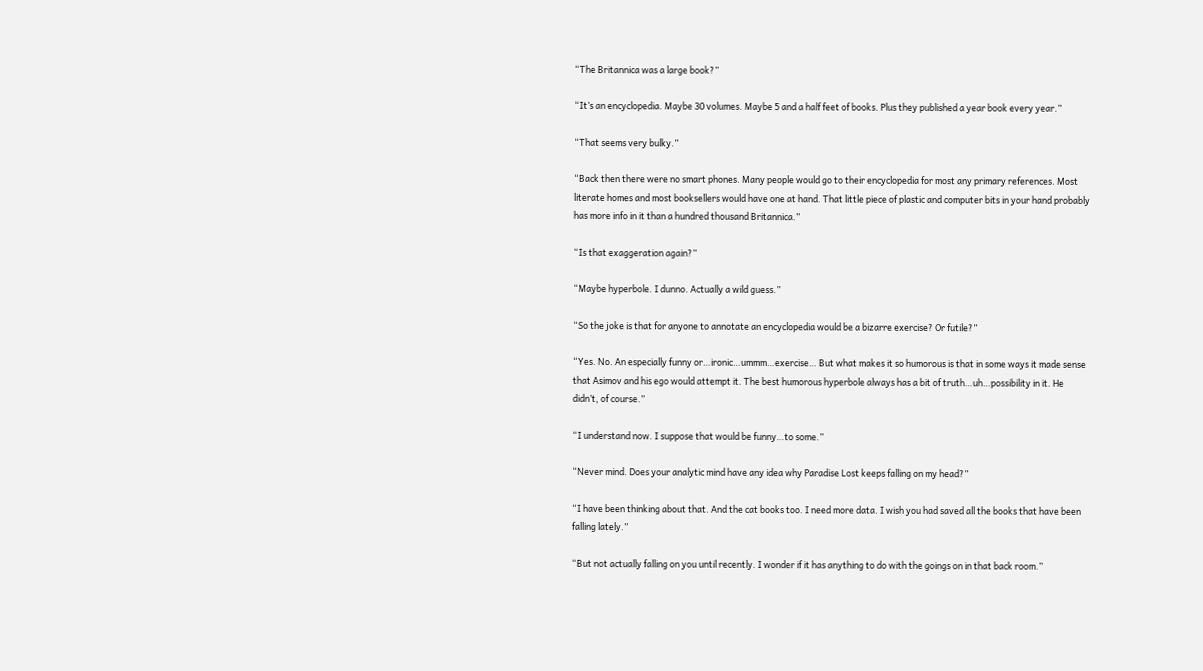“The Britannica was a large book?”

“It’s an encyclopedia. Maybe 30 volumes. Maybe 5 and a half feet of books. Plus they published a year book every year.”

“That seems very bulky.”

“Back then there were no smart phones. Many people would go to their encyclopedia for most any primary references. Most literate homes and most booksellers would have one at hand. That little piece of plastic and computer bits in your hand probably has more info in it than a hundred thousand Britannica.”

“Is that exaggeration again?”

“Maybe hyperbole. I dunno. Actually a wild guess.”

“So the joke is that for anyone to annotate an encyclopedia would be a bizarre exercise? Or futile?”

“Yes. No. An especially funny or…ironic…ummm…exercise… But what makes it so humorous is that in some ways it made sense that Asimov and his ego would attempt it. The best humorous hyperbole always has a bit of truth…uh…possibility in it. He didn’t, of course.”

“I understand now. I suppose that would be funny…to some.”

“Never mind. Does your analytic mind have any idea why Paradise Lost keeps falling on my head?”

“I have been thinking about that. And the cat books too. I need more data. I wish you had saved all the books that have been falling lately.”

“But not actually falling on you until recently. I wonder if it has anything to do with the goings on in that back room.”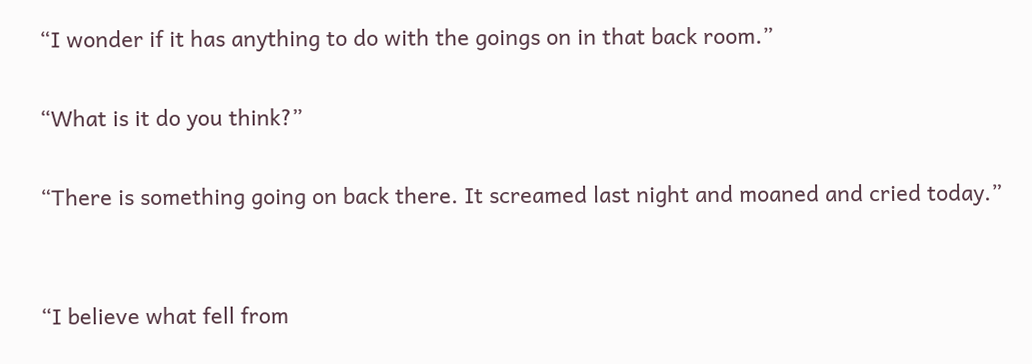“I wonder if it has anything to do with the goings on in that back room.”

“What is it do you think?”

“There is something going on back there. It screamed last night and moaned and cried today.”


“I believe what fell from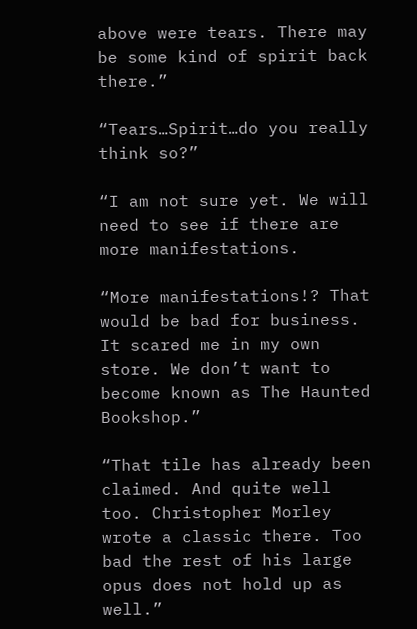above were tears. There may be some kind of spirit back there.”

“Tears…Spirit…do you really think so?”

“I am not sure yet. We will need to see if there are more manifestations.

“More manifestations!? That would be bad for business. It scared me in my own store. We don’t want to become known as The Haunted Bookshop.”

“That tile has already been claimed. And quite well too. Christopher Morley wrote a classic there. Too bad the rest of his large opus does not hold up as well.”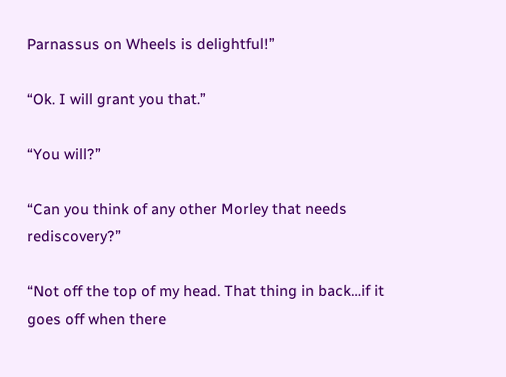Parnassus on Wheels is delightful!”

“Ok. I will grant you that.”

“You will?”

“Can you think of any other Morley that needs rediscovery?”

“Not off the top of my head. That thing in back…if it goes off when there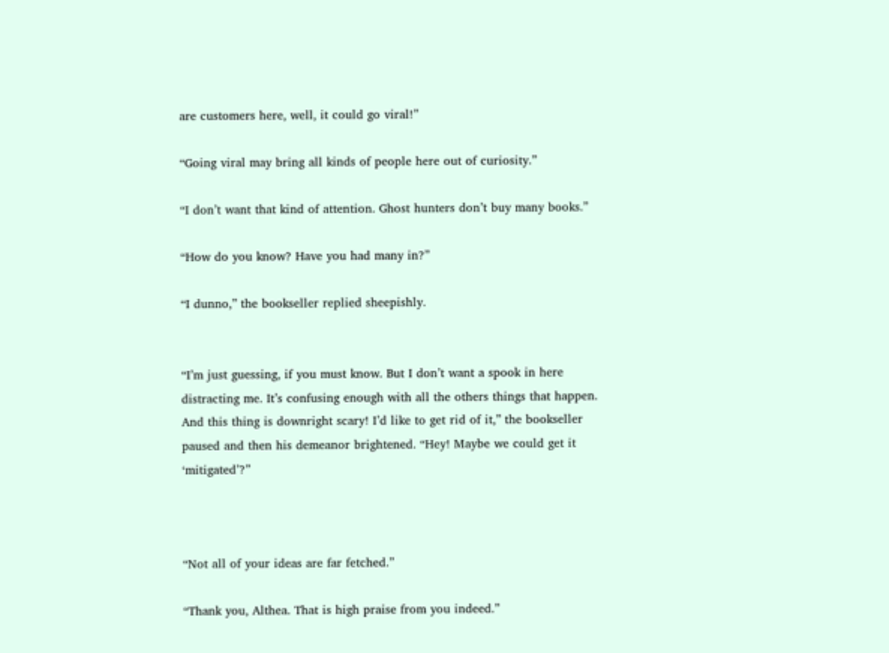are customers here, well, it could go viral!”

“Going viral may bring all kinds of people here out of curiosity.”

“I don’t want that kind of attention. Ghost hunters don’t buy many books.”

“How do you know? Have you had many in?”

“I dunno,” the bookseller replied sheepishly.


“I’m just guessing, if you must know. But I don’t want a spook in here distracting me. It’s confusing enough with all the others things that happen. And this thing is downright scary! I’d like to get rid of it,” the bookseller paused and then his demeanor brightened. “Hey! Maybe we could get it ‘mitigated’?”



“Not all of your ideas are far fetched.”

“Thank you, Althea. That is high praise from you indeed.”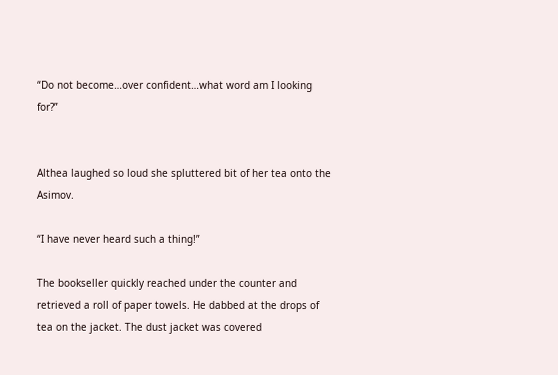“Do not become…over confident…what word am I looking for?”


Althea laughed so loud she spluttered bit of her tea onto the Asimov.

“I have never heard such a thing!”

The bookseller quickly reached under the counter and retrieved a roll of paper towels. He dabbed at the drops of tea on the jacket. The dust jacket was covered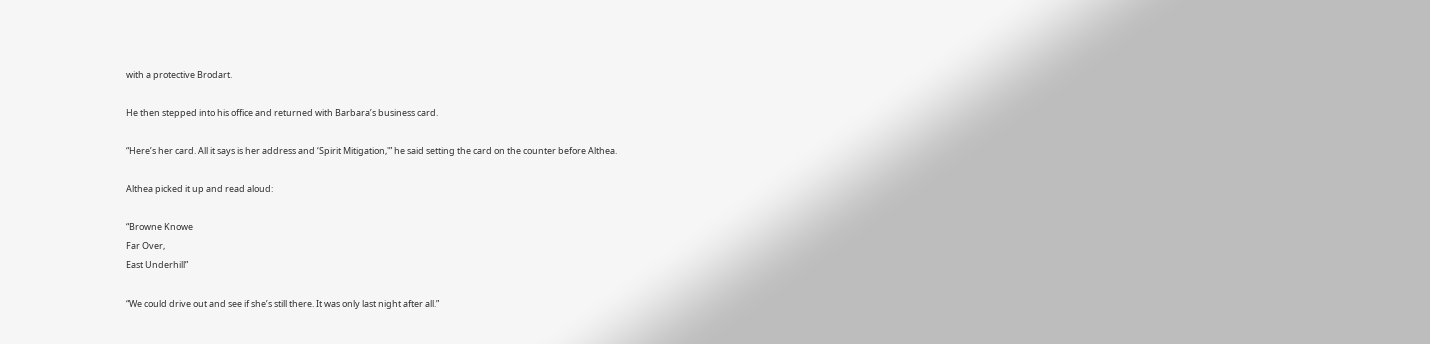with a protective Brodart.

He then stepped into his office and returned with Barbara’s business card.

“Here’s her card. All it says is her address and ‘Spirit Mitigation,'” he said setting the card on the counter before Althea.

Althea picked it up and read aloud:

“Browne Knowe
Far Over,
East Underhill”

“We could drive out and see if she’s still there. It was only last night after all.”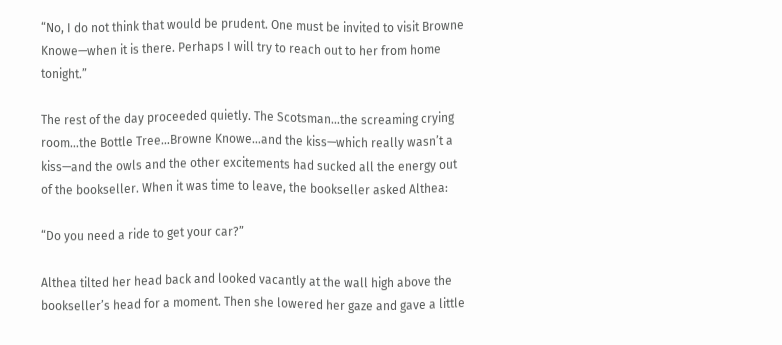“No, I do not think that would be prudent. One must be invited to visit Browne Knowe—when it is there. Perhaps I will try to reach out to her from home tonight.”

The rest of the day proceeded quietly. The Scotsman…the screaming crying room…the Bottle Tree…Browne Knowe…and the kiss—which really wasn’t a kiss—and the owls and the other excitements had sucked all the energy out of the bookseller. When it was time to leave, the bookseller asked Althea:

“Do you need a ride to get your car?”

Althea tilted her head back and looked vacantly at the wall high above the bookseller’s head for a moment. Then she lowered her gaze and gave a little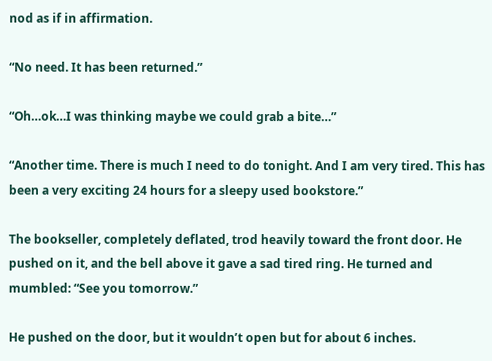nod as if in affirmation.

“No need. It has been returned.”

“Oh…ok…I was thinking maybe we could grab a bite…”

“Another time. There is much I need to do tonight. And I am very tired. This has been a very exciting 24 hours for a sleepy used bookstore.”

The bookseller, completely deflated, trod heavily toward the front door. He pushed on it, and the bell above it gave a sad tired ring. He turned and mumbled: “See you tomorrow.”

He pushed on the door, but it wouldn’t open but for about 6 inches.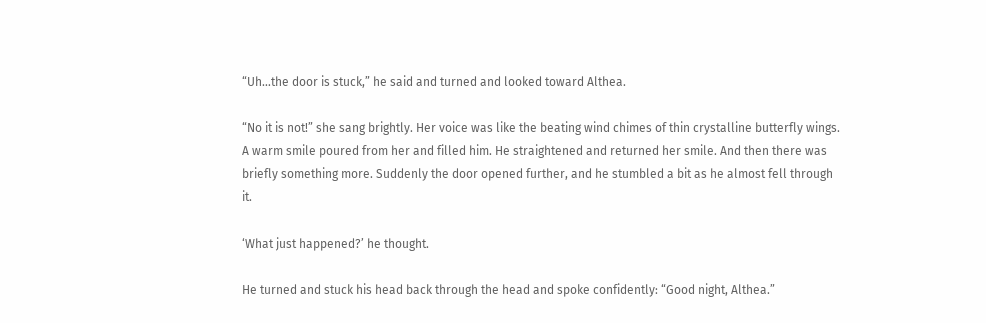“Uh…the door is stuck,” he said and turned and looked toward Althea.

“No it is not!” she sang brightly. Her voice was like the beating wind chimes of thin crystalline butterfly wings. A warm smile poured from her and filled him. He straightened and returned her smile. And then there was briefly something more. Suddenly the door opened further, and he stumbled a bit as he almost fell through it.

‘What just happened?’ he thought.

He turned and stuck his head back through the head and spoke confidently: “Good night, Althea.”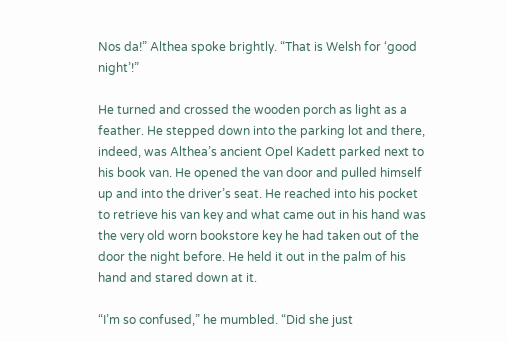Nos da!” Althea spoke brightly. “That is Welsh for ‘good night’!”

He turned and crossed the wooden porch as light as a feather. He stepped down into the parking lot and there, indeed, was Althea’s ancient Opel Kadett parked next to his book van. He opened the van door and pulled himself up and into the driver’s seat. He reached into his pocket to retrieve his van key and what came out in his hand was the very old worn bookstore key he had taken out of the door the night before. He held it out in the palm of his hand and stared down at it.

“I’m so confused,” he mumbled. “Did she just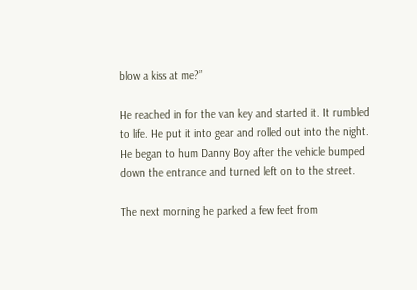blow a kiss at me?”

He reached in for the van key and started it. It rumbled to life. He put it into gear and rolled out into the night. He began to hum Danny Boy after the vehicle bumped down the entrance and turned left on to the street.

The next morning he parked a few feet from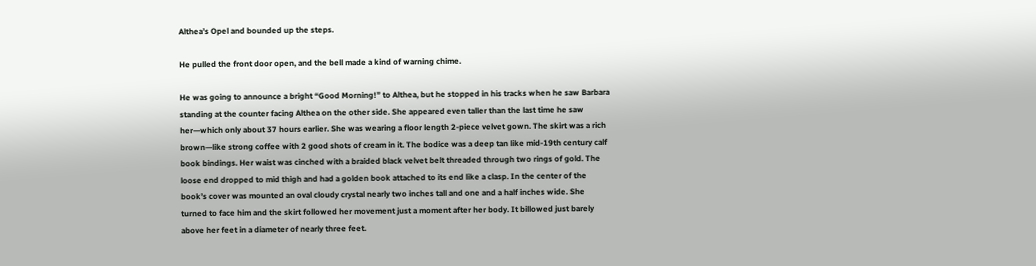Althea’s Opel and bounded up the steps.

He pulled the front door open, and the bell made a kind of warning chime.

He was going to announce a bright “Good Morning!” to Althea, but he stopped in his tracks when he saw Barbara standing at the counter facing Althea on the other side. She appeared even taller than the last time he saw her—which only about 37 hours earlier. She was wearing a floor length 2-piece velvet gown. The skirt was a rich brown—like strong coffee with 2 good shots of cream in it. The bodice was a deep tan like mid-19th century calf book bindings. Her waist was cinched with a braided black velvet belt threaded through two rings of gold. The loose end dropped to mid thigh and had a golden book attached to its end like a clasp. In the center of the book’s cover was mounted an oval cloudy crystal nearly two inches tall and one and a half inches wide. She turned to face him and the skirt followed her movement just a moment after her body. It billowed just barely above her feet in a diameter of nearly three feet.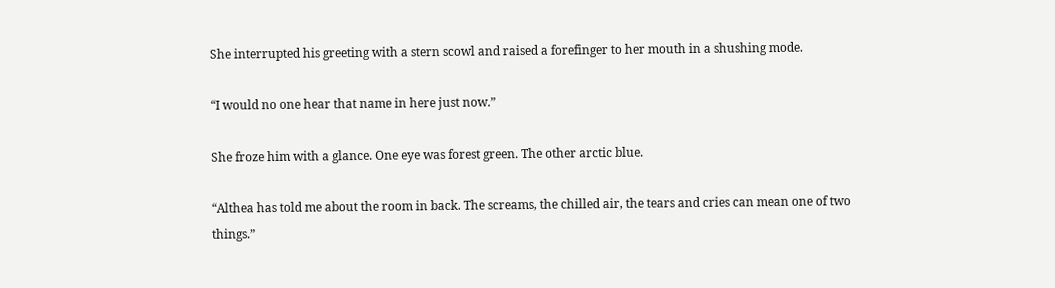She interrupted his greeting with a stern scowl and raised a forefinger to her mouth in a shushing mode.

“I would no one hear that name in here just now.”

She froze him with a glance. One eye was forest green. The other arctic blue.

“Althea has told me about the room in back. The screams, the chilled air, the tears and cries can mean one of two things.”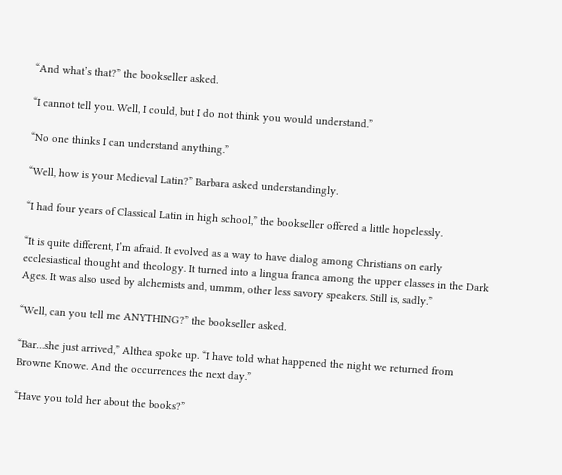“And what’s that?” the bookseller asked.

“I cannot tell you. Well, I could, but I do not think you would understand.”

“No one thinks I can understand anything.”

“Well, how is your Medieval Latin?” Barbara asked understandingly.

“I had four years of Classical Latin in high school,” the bookseller offered a little hopelessly.

“It is quite different, I’m afraid. It evolved as a way to have dialog among Christians on early ecclesiastical thought and theology. It turned into a lingua franca among the upper classes in the Dark Ages. It was also used by alchemists and, ummm, other less savory speakers. Still is, sadly.”

“Well, can you tell me ANYTHING?” the bookseller asked.

“Bar…she just arrived,” Althea spoke up. “I have told what happened the night we returned from Browne Knowe. And the occurrences the next day.”

“Have you told her about the books?”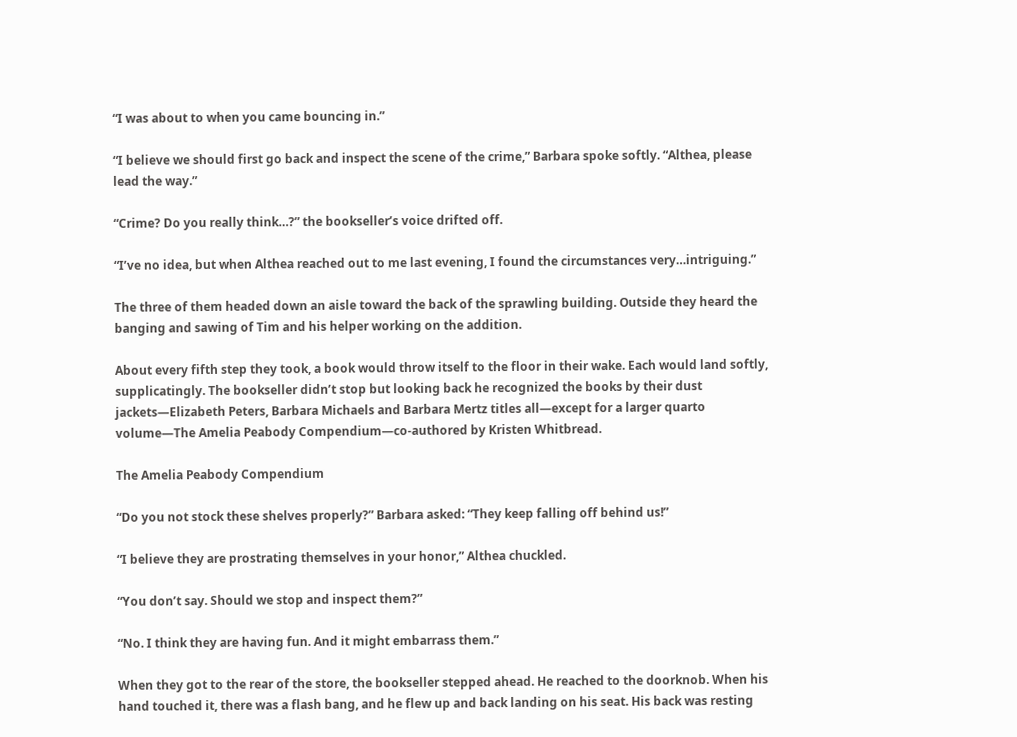“I was about to when you came bouncing in.”

“I believe we should first go back and inspect the scene of the crime,” Barbara spoke softly. “Althea, please lead the way.”

“Crime? Do you really think…?” the bookseller’s voice drifted off.

“I’ve no idea, but when Althea reached out to me last evening, I found the circumstances very…intriguing.”

The three of them headed down an aisle toward the back of the sprawling building. Outside they heard the banging and sawing of Tim and his helper working on the addition.

About every fifth step they took, a book would throw itself to the floor in their wake. Each would land softly, supplicatingly. The bookseller didn’t stop but looking back he recognized the books by their dust jackets—Elizabeth Peters, Barbara Michaels and Barbara Mertz titles all—except for a larger quarto volume—The Amelia Peabody Compendium—co-authored by Kristen Whitbread.

The Amelia Peabody Compendium

“Do you not stock these shelves properly?” Barbara asked: “They keep falling off behind us!”

“I believe they are prostrating themselves in your honor,” Althea chuckled.

“You don’t say. Should we stop and inspect them?”

“No. I think they are having fun. And it might embarrass them.”

When they got to the rear of the store, the bookseller stepped ahead. He reached to the doorknob. When his hand touched it, there was a flash bang, and he flew up and back landing on his seat. His back was resting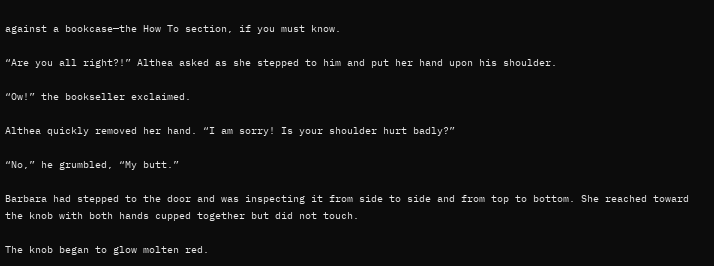against a bookcase—the How To section, if you must know.

“Are you all right?!” Althea asked as she stepped to him and put her hand upon his shoulder.

“Ow!” the bookseller exclaimed.

Althea quickly removed her hand. “I am sorry! Is your shoulder hurt badly?”

“No,” he grumbled, “My butt.”

Barbara had stepped to the door and was inspecting it from side to side and from top to bottom. She reached toward the knob with both hands cupped together but did not touch.

The knob began to glow molten red.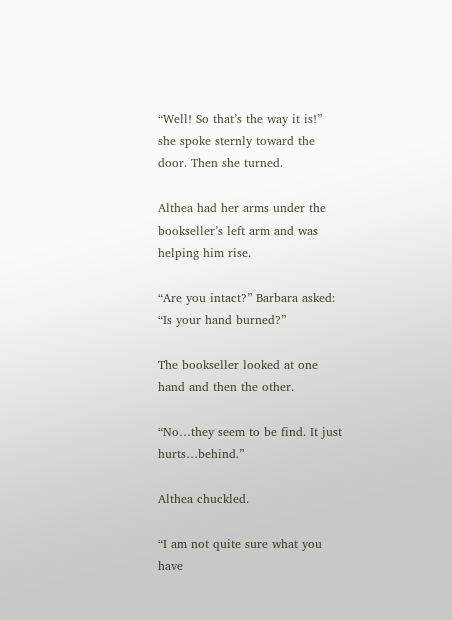“Well! So that’s the way it is!” she spoke sternly toward the door. Then she turned.

Althea had her arms under the bookseller’s left arm and was helping him rise.

“Are you intact?” Barbara asked: “Is your hand burned?”

The bookseller looked at one hand and then the other.

“No…they seem to be find. It just hurts…behind.”

Althea chuckled.

“I am not quite sure what you have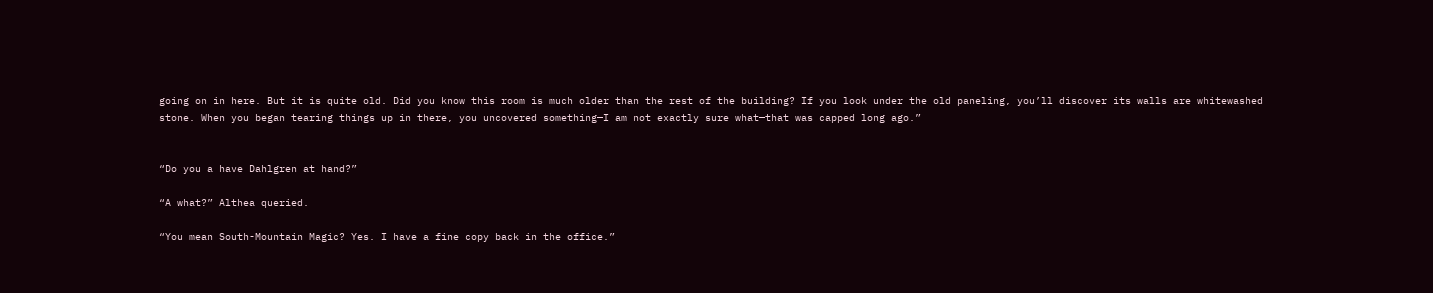going on in here. But it is quite old. Did you know this room is much older than the rest of the building? If you look under the old paneling, you’ll discover its walls are whitewashed stone. When you began tearing things up in there, you uncovered something—I am not exactly sure what—that was capped long ago.”


“Do you a have Dahlgren at hand?”

“A what?” Althea queried.

“You mean South-Mountain Magic? Yes. I have a fine copy back in the office.”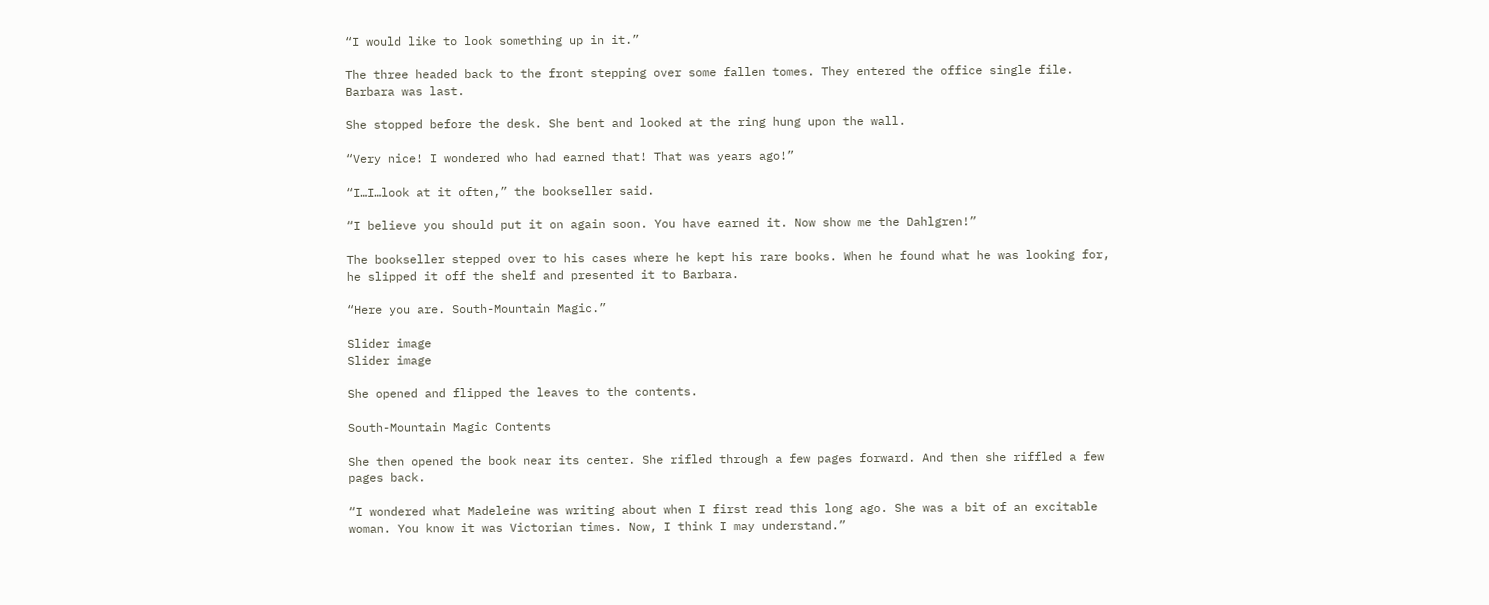“I would like to look something up in it.”

The three headed back to the front stepping over some fallen tomes. They entered the office single file. Barbara was last.

She stopped before the desk. She bent and looked at the ring hung upon the wall.

“Very nice! I wondered who had earned that! That was years ago!”

“I…I…look at it often,” the bookseller said.

“I believe you should put it on again soon. You have earned it. Now show me the Dahlgren!”

The bookseller stepped over to his cases where he kept his rare books. When he found what he was looking for, he slipped it off the shelf and presented it to Barbara.

“Here you are. South-Mountain Magic.”

Slider image
Slider image

She opened and flipped the leaves to the contents.

South-Mountain Magic Contents

She then opened the book near its center. She rifled through a few pages forward. And then she riffled a few pages back.

“I wondered what Madeleine was writing about when I first read this long ago. She was a bit of an excitable woman. You know it was Victorian times. Now, I think I may understand.”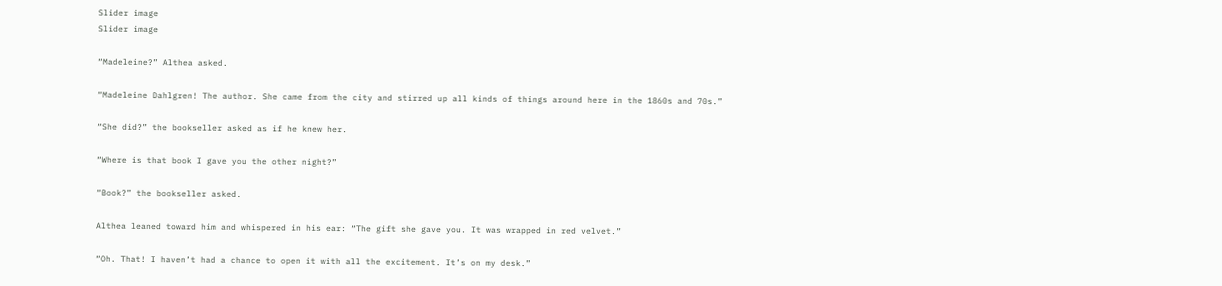Slider image
Slider image

“Madeleine?” Althea asked.

“Madeleine Dahlgren! The author. She came from the city and stirred up all kinds of things around here in the 1860s and 70s.”

“She did?” the bookseller asked as if he knew her.

“Where is that book I gave you the other night?”

“Book?” the bookseller asked.

Althea leaned toward him and whispered in his ear: “The gift she gave you. It was wrapped in red velvet.”

“Oh. That! I haven’t had a chance to open it with all the excitement. It’s on my desk.”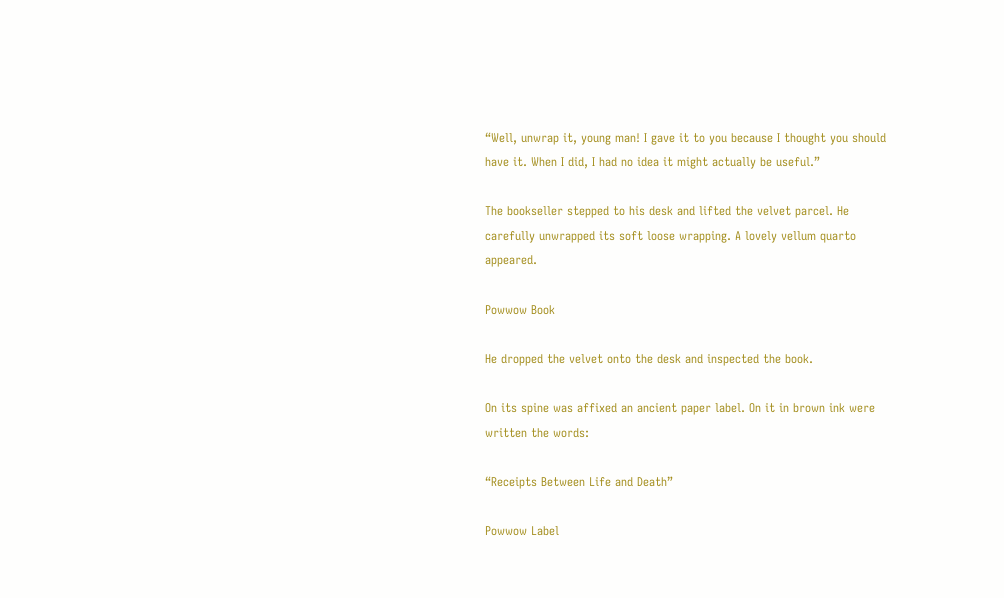“Well, unwrap it, young man! I gave it to you because I thought you should have it. When I did, I had no idea it might actually be useful.”

The bookseller stepped to his desk and lifted the velvet parcel. He carefully unwrapped its soft loose wrapping. A lovely vellum quarto appeared.

Powwow Book

He dropped the velvet onto the desk and inspected the book.

On its spine was affixed an ancient paper label. On it in brown ink were written the words:

“Receipts Between Life and Death”

Powwow Label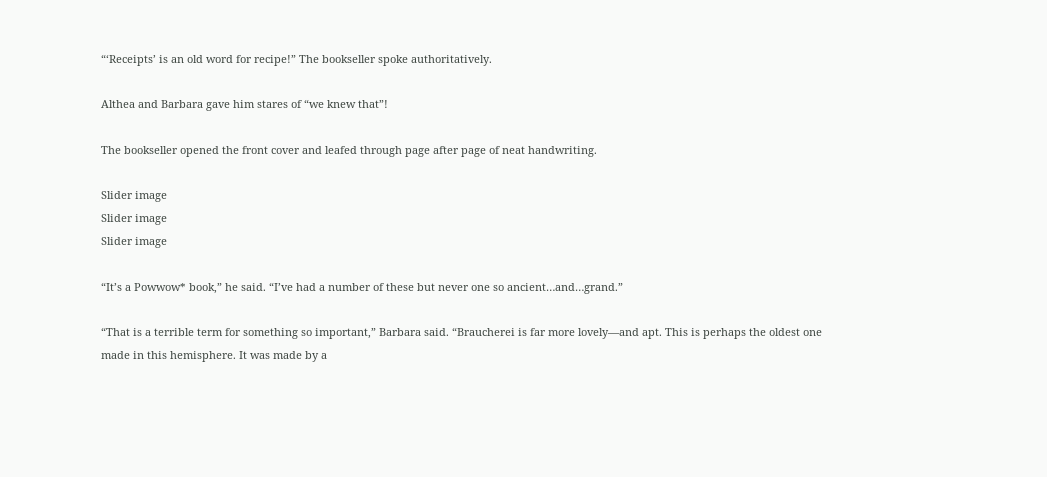“‘Receipts’ is an old word for recipe!” The bookseller spoke authoritatively.

Althea and Barbara gave him stares of “we knew that”!

The bookseller opened the front cover and leafed through page after page of neat handwriting.

Slider image
Slider image
Slider image

“It’s a Powwow* book,” he said. “I’ve had a number of these but never one so ancient…and…grand.”

“That is a terrible term for something so important,” Barbara said. “Braucherei is far more lovely—and apt. This is perhaps the oldest one made in this hemisphere. It was made by a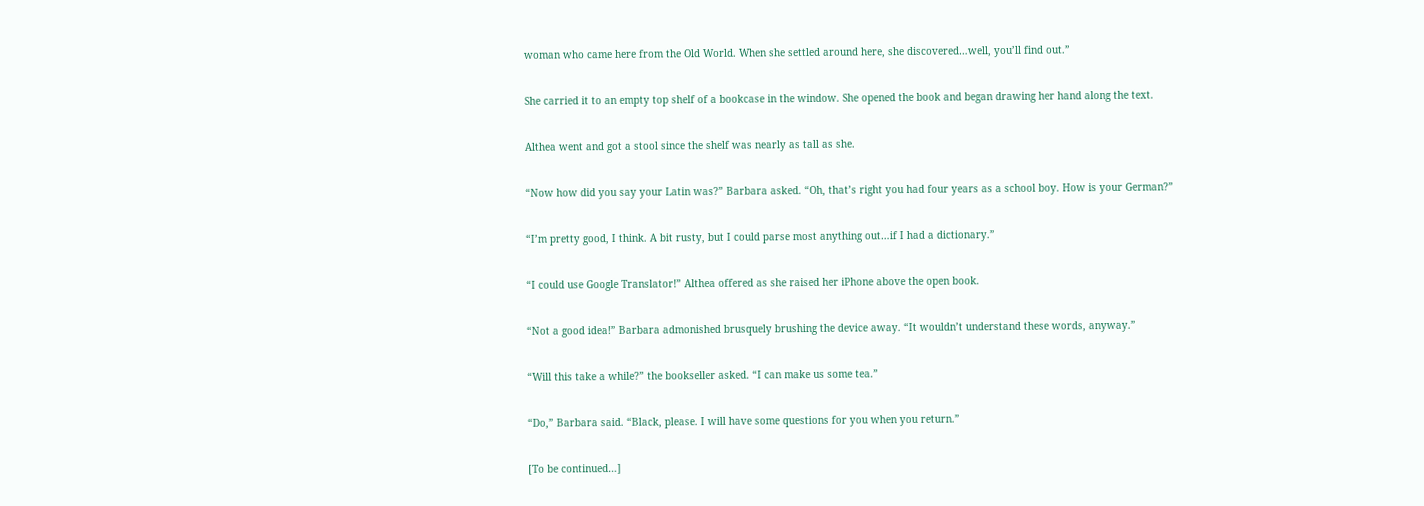woman who came here from the Old World. When she settled around here, she discovered…well, you’ll find out.”

She carried it to an empty top shelf of a bookcase in the window. She opened the book and began drawing her hand along the text.

Althea went and got a stool since the shelf was nearly as tall as she.

“Now how did you say your Latin was?” Barbara asked. “Oh, that’s right you had four years as a school boy. How is your German?”

“I’m pretty good, I think. A bit rusty, but I could parse most anything out…if I had a dictionary.”

“I could use Google Translator!” Althea offered as she raised her iPhone above the open book.

“Not a good idea!” Barbara admonished brusquely brushing the device away. “It wouldn’t understand these words, anyway.”

“Will this take a while?” the bookseller asked. “I can make us some tea.”

“Do,” Barbara said. “Black, please. I will have some questions for you when you return.”

[To be continued…]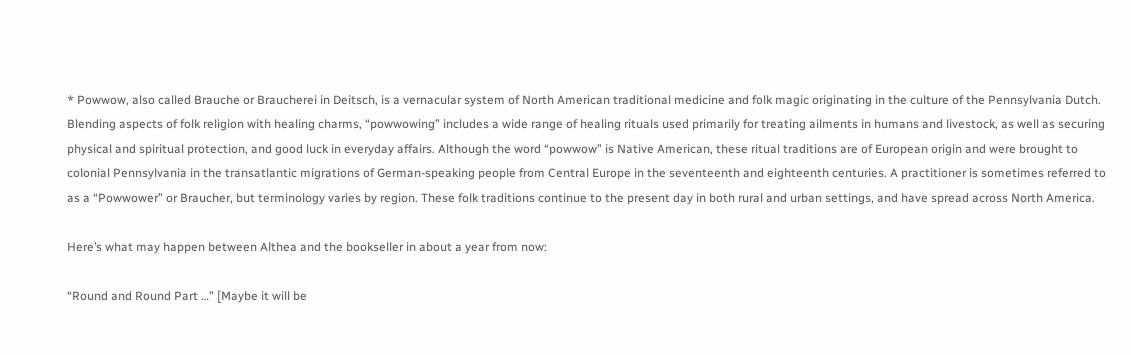* Powwow, also called Brauche or Braucherei in Deitsch, is a vernacular system of North American traditional medicine and folk magic originating in the culture of the Pennsylvania Dutch. Blending aspects of folk religion with healing charms, “powwowing” includes a wide range of healing rituals used primarily for treating ailments in humans and livestock, as well as securing physical and spiritual protection, and good luck in everyday affairs. Although the word “powwow” is Native American, these ritual traditions are of European origin and were brought to colonial Pennsylvania in the transatlantic migrations of German-speaking people from Central Europe in the seventeenth and eighteenth centuries. A practitioner is sometimes referred to as a “Powwower” or Braucher, but terminology varies by region. These folk traditions continue to the present day in both rural and urban settings, and have spread across North America.

Here’s what may happen between Althea and the bookseller in about a year from now:

“Round and Round Part …” [Maybe it will be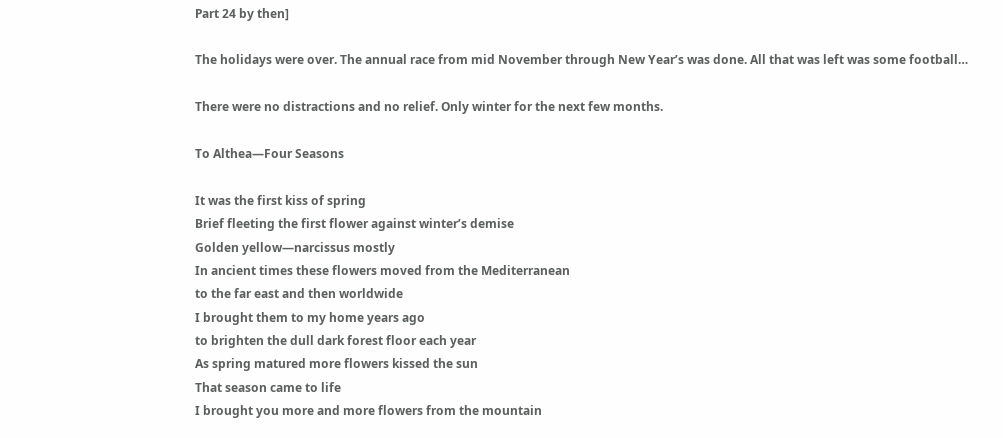Part 24 by then]

The holidays were over. The annual race from mid November through New Year’s was done. All that was left was some football…

There were no distractions and no relief. Only winter for the next few months.

To Althea—Four Seasons

It was the first kiss of spring
Brief fleeting the first flower against winter’s demise
Golden yellow—narcissus mostly
In ancient times these flowers moved from the Mediterranean
to the far east and then worldwide
I brought them to my home years ago
to brighten the dull dark forest floor each year
As spring matured more flowers kissed the sun
That season came to life
I brought you more and more flowers from the mountain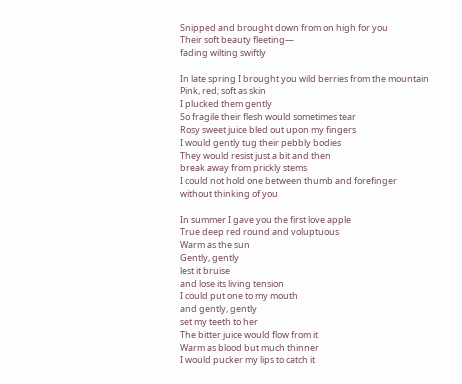Snipped and brought down from on high for you
Their soft beauty fleeting—
fading wilting swiftly

In late spring I brought you wild berries from the mountain
Pink, red; soft as skin
I plucked them gently
So fragile their flesh would sometimes tear
Rosy sweet juice bled out upon my fingers
I would gently tug their pebbly bodies
They would resist just a bit and then
break away from prickly stems
I could not hold one between thumb and forefinger
without thinking of you

In summer I gave you the first love apple
True deep red round and voluptuous
Warm as the sun
Gently, gently
lest it bruise
and lose its living tension
I could put one to my mouth
and gently, gently
set my teeth to her
The bitter juice would flow from it
Warm as blood but much thinner
I would pucker my lips to catch it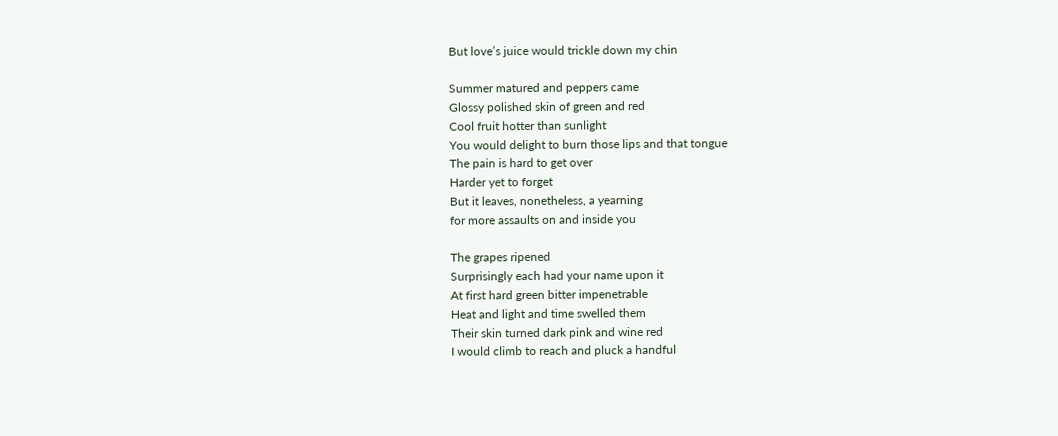But love’s juice would trickle down my chin

Summer matured and peppers came
Glossy polished skin of green and red
Cool fruit hotter than sunlight
You would delight to burn those lips and that tongue
The pain is hard to get over
Harder yet to forget
But it leaves, nonetheless, a yearning
for more assaults on and inside you

The grapes ripened
Surprisingly each had your name upon it
At first hard green bitter impenetrable
Heat and light and time swelled them
Their skin turned dark pink and wine red
I would climb to reach and pluck a handful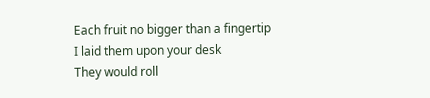Each fruit no bigger than a fingertip
I laid them upon your desk
They would roll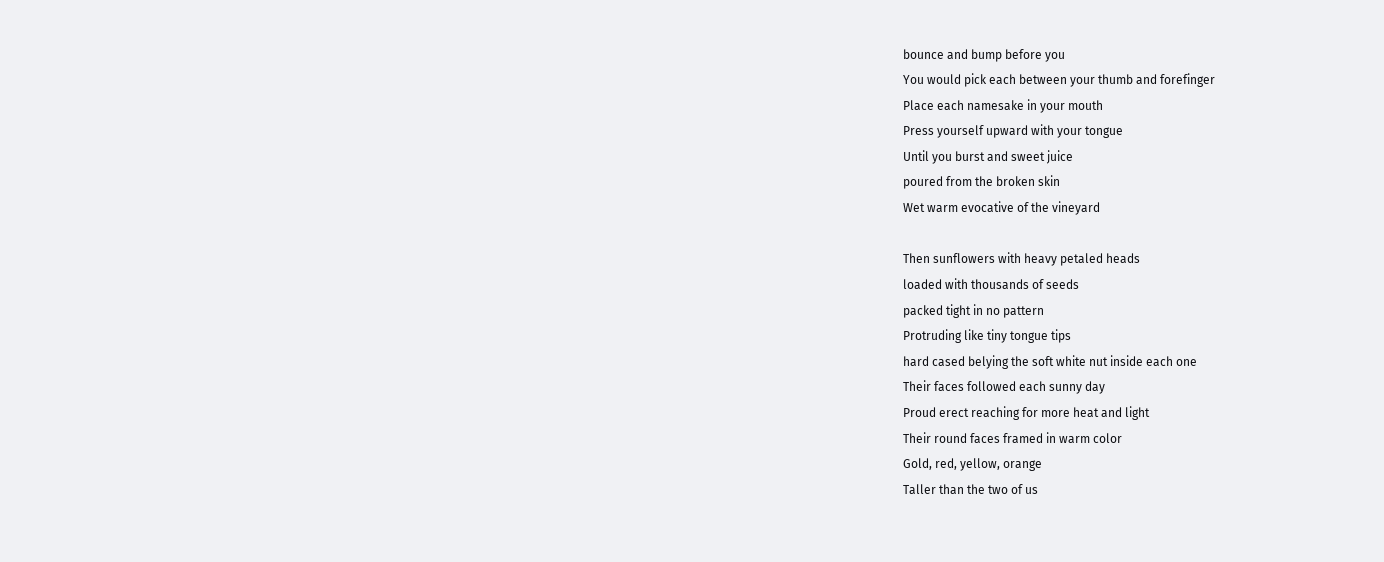bounce and bump before you
You would pick each between your thumb and forefinger
Place each namesake in your mouth
Press yourself upward with your tongue
Until you burst and sweet juice
poured from the broken skin
Wet warm evocative of the vineyard

Then sunflowers with heavy petaled heads
loaded with thousands of seeds
packed tight in no pattern
Protruding like tiny tongue tips
hard cased belying the soft white nut inside each one
Their faces followed each sunny day
Proud erect reaching for more heat and light
Their round faces framed in warm color
Gold, red, yellow, orange
Taller than the two of us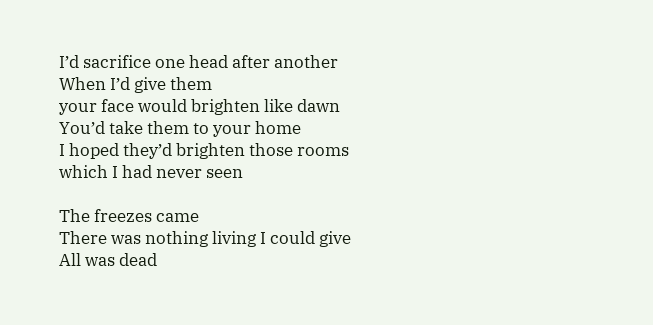I’d sacrifice one head after another
When I’d give them
your face would brighten like dawn
You’d take them to your home
I hoped they’d brighten those rooms
which I had never seen

The freezes came
There was nothing living I could give
All was dead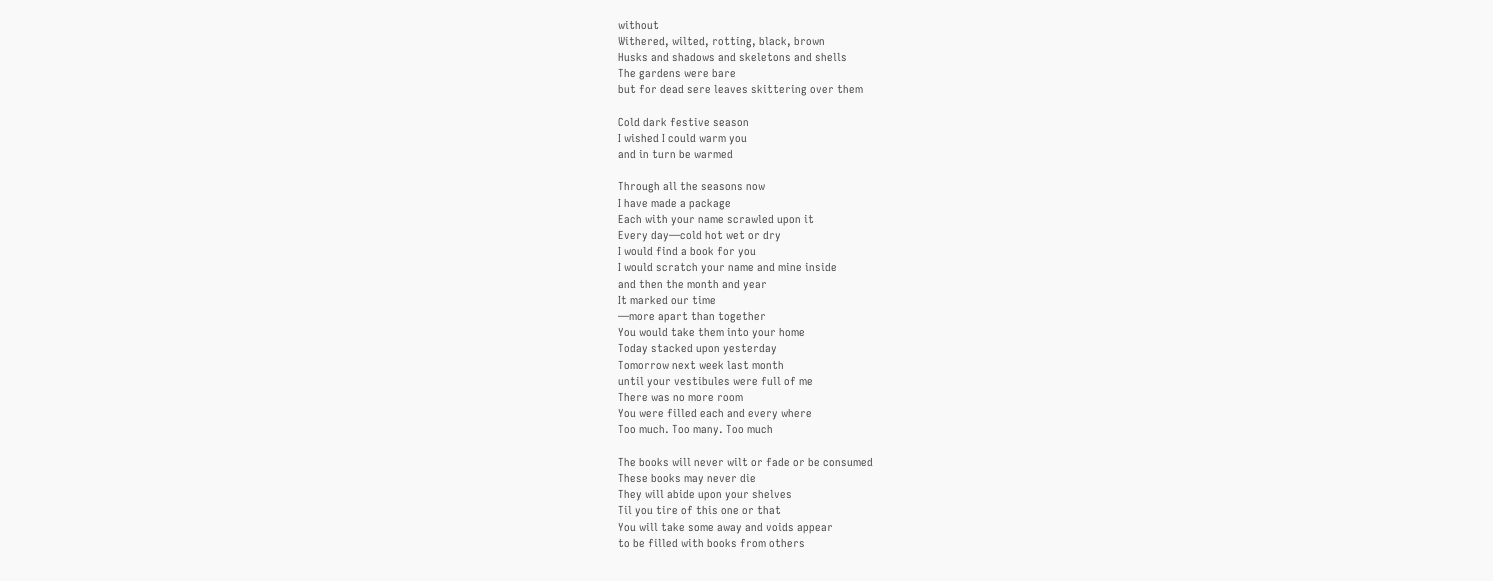without
Withered, wilted, rotting, black, brown
Husks and shadows and skeletons and shells
The gardens were bare
but for dead sere leaves skittering over them

Cold dark festive season
I wished I could warm you
and in turn be warmed

Through all the seasons now
I have made a package
Each with your name scrawled upon it
Every day—cold hot wet or dry
I would find a book for you
I would scratch your name and mine inside
and then the month and year
It marked our time
—more apart than together
You would take them into your home
Today stacked upon yesterday
Tomorrow next week last month
until your vestibules were full of me
There was no more room
You were filled each and every where
Too much. Too many. Too much

The books will never wilt or fade or be consumed
These books may never die
They will abide upon your shelves
Til you tire of this one or that
You will take some away and voids appear
to be filled with books from others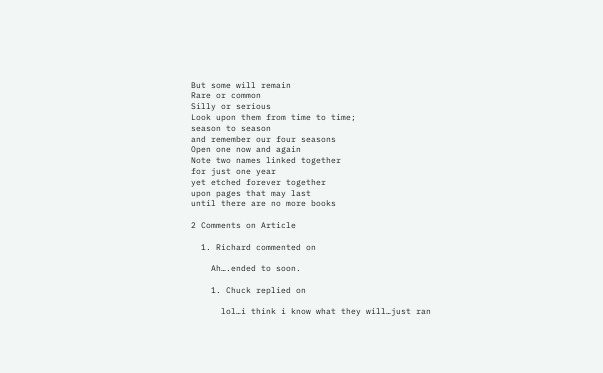But some will remain
Rare or common
Silly or serious
Look upon them from time to time;
season to season
and remember our four seasons
Open one now and again
Note two names linked together
for just one year
yet etched forever together
upon pages that may last
until there are no more books

2 Comments on Article

  1. Richard commented on

    Ah….ended to soon.

    1. Chuck replied on

      lol…i think i know what they will…just ran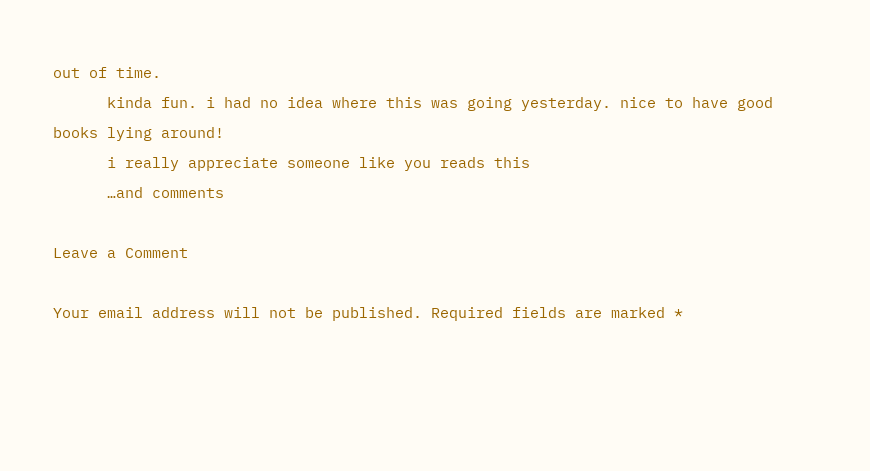out of time.
      kinda fun. i had no idea where this was going yesterday. nice to have good books lying around!
      i really appreciate someone like you reads this
      …and comments

Leave a Comment

Your email address will not be published. Required fields are marked *